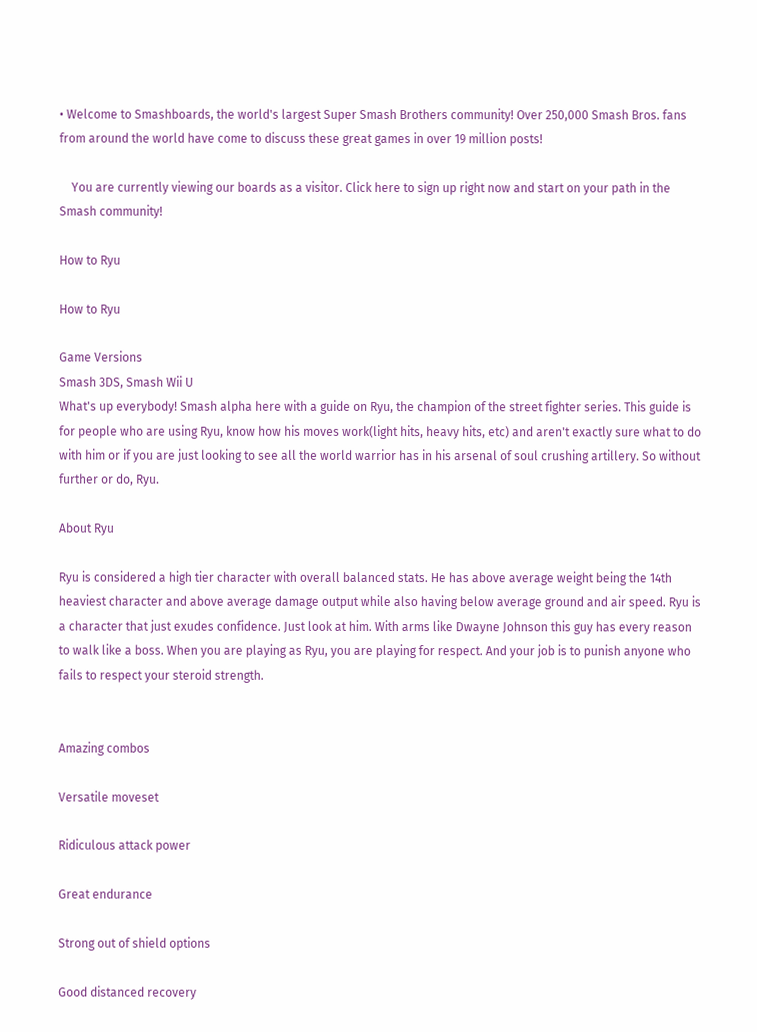• Welcome to Smashboards, the world's largest Super Smash Brothers community! Over 250,000 Smash Bros. fans from around the world have come to discuss these great games in over 19 million posts!

    You are currently viewing our boards as a visitor. Click here to sign up right now and start on your path in the Smash community!

How to Ryu

How to Ryu

Game Versions
Smash 3DS, Smash Wii U
What's up everybody! Smash alpha here with a guide on Ryu, the champion of the street fighter series. This guide is for people who are using Ryu, know how his moves work(light hits, heavy hits, etc) and aren't exactly sure what to do with him or if you are just looking to see all the world warrior has in his arsenal of soul crushing artillery. So without further or do, Ryu.

About Ryu

Ryu is considered a high tier character with overall balanced stats. He has above average weight being the 14th heaviest character and above average damage output while also having below average ground and air speed. Ryu is a character that just exudes confidence. Just look at him. With arms like Dwayne Johnson this guy has every reason to walk like a boss. When you are playing as Ryu, you are playing for respect. And your job is to punish anyone who fails to respect your steroid strength.


Amazing combos

Versatile moveset

Ridiculous attack power

Great endurance

Strong out of shield options

Good distanced recovery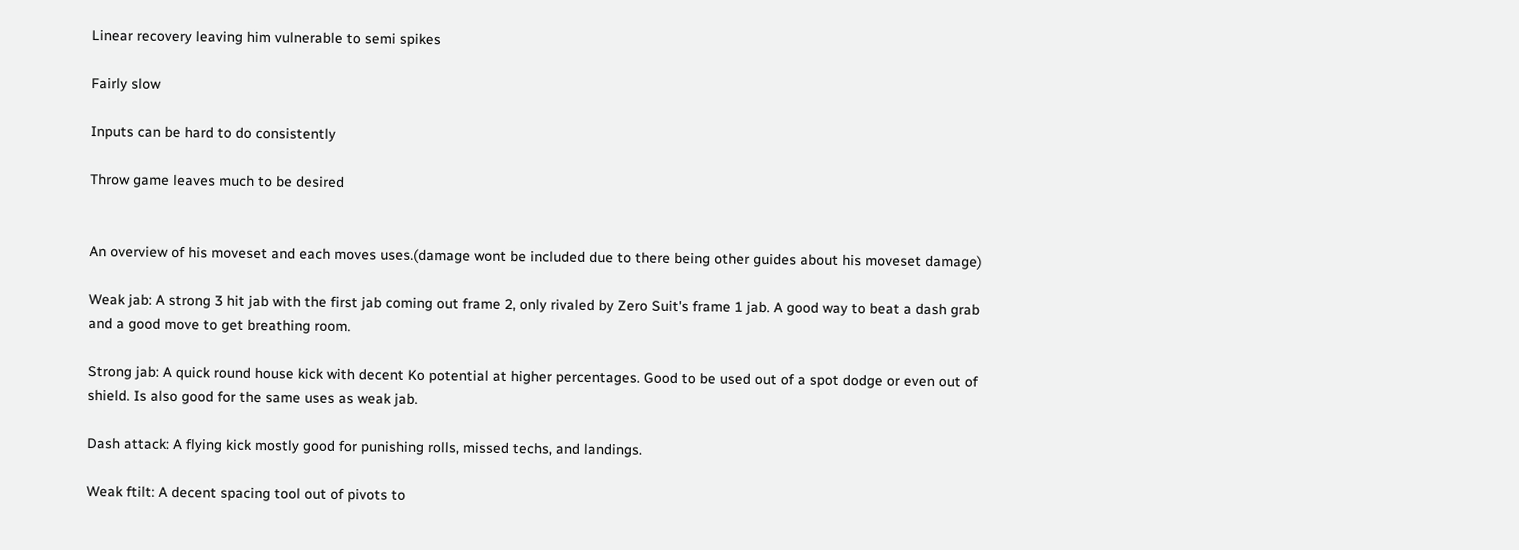Linear recovery leaving him vulnerable to semi spikes

Fairly slow

Inputs can be hard to do consistently

Throw game leaves much to be desired


An overview of his moveset and each moves uses.(damage wont be included due to there being other guides about his moveset damage)

Weak jab: A strong 3 hit jab with the first jab coming out frame 2, only rivaled by Zero Suit's frame 1 jab. A good way to beat a dash grab and a good move to get breathing room.

Strong jab: A quick round house kick with decent Ko potential at higher percentages. Good to be used out of a spot dodge or even out of shield. Is also good for the same uses as weak jab.

Dash attack: A flying kick mostly good for punishing rolls, missed techs, and landings.

Weak ftilt: A decent spacing tool out of pivots to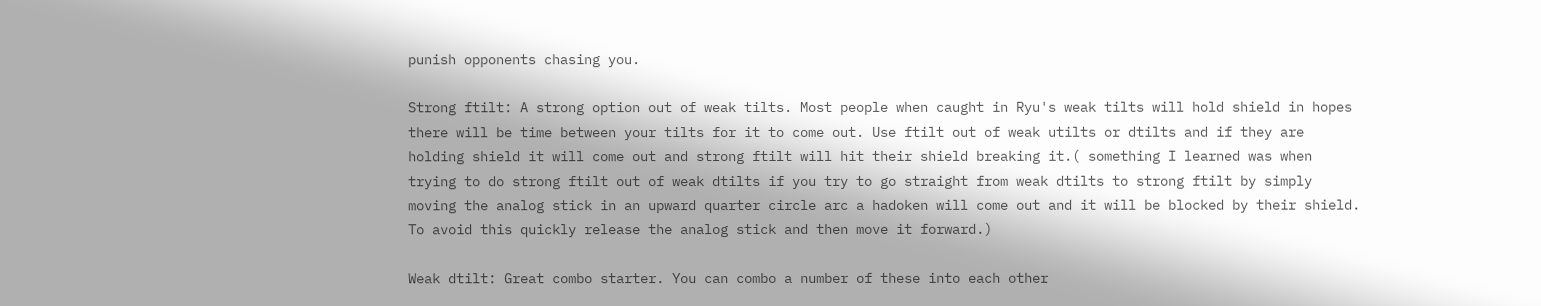punish opponents chasing you.

Strong ftilt: A strong option out of weak tilts. Most people when caught in Ryu's weak tilts will hold shield in hopes there will be time between your tilts for it to come out. Use ftilt out of weak utilts or dtilts and if they are holding shield it will come out and strong ftilt will hit their shield breaking it.( something I learned was when trying to do strong ftilt out of weak dtilts if you try to go straight from weak dtilts to strong ftilt by simply moving the analog stick in an upward quarter circle arc a hadoken will come out and it will be blocked by their shield. To avoid this quickly release the analog stick and then move it forward.)

Weak dtilt: Great combo starter. You can combo a number of these into each other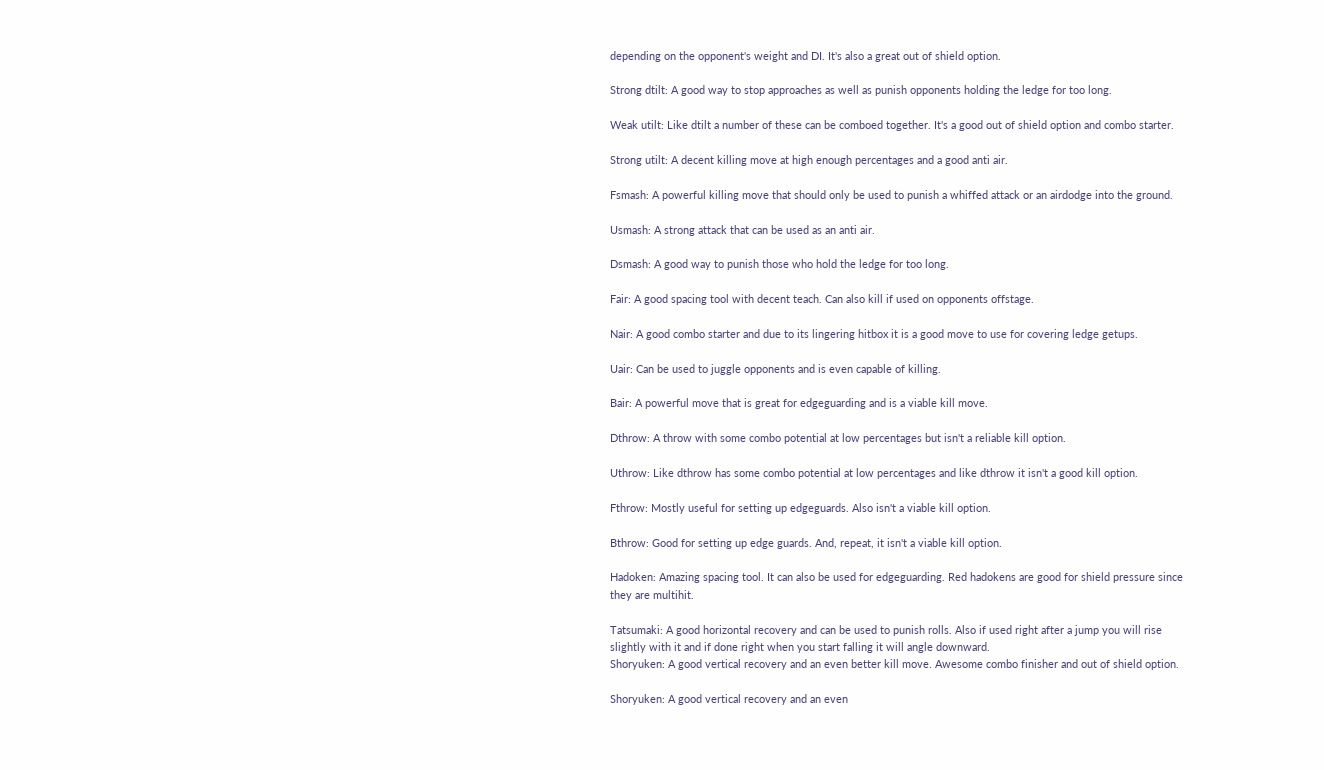depending on the opponent's weight and DI. It's also a great out of shield option.

Strong dtilt: A good way to stop approaches as well as punish opponents holding the ledge for too long.

Weak utilt: Like dtilt a number of these can be comboed together. It's a good out of shield option and combo starter.

Strong utilt: A decent killing move at high enough percentages and a good anti air.

Fsmash: A powerful killing move that should only be used to punish a whiffed attack or an airdodge into the ground.

Usmash: A strong attack that can be used as an anti air.

Dsmash: A good way to punish those who hold the ledge for too long.

Fair: A good spacing tool with decent teach. Can also kill if used on opponents offstage.

Nair: A good combo starter and due to its lingering hitbox it is a good move to use for covering ledge getups.

Uair: Can be used to juggle opponents and is even capable of killing.

Bair: A powerful move that is great for edgeguarding and is a viable kill move.

Dthrow: A throw with some combo potential at low percentages but isn't a reliable kill option.

Uthrow: Like dthrow has some combo potential at low percentages and like dthrow it isn't a good kill option.

Fthrow: Mostly useful for setting up edgeguards. Also isn't a viable kill option.

Bthrow: Good for setting up edge guards. And, repeat, it isn't a viable kill option.

Hadoken: Amazing spacing tool. It can also be used for edgeguarding. Red hadokens are good for shield pressure since they are multihit.

Tatsumaki: A good horizontal recovery and can be used to punish rolls. Also if used right after a jump you will rise slightly with it and if done right when you start falling it will angle downward.
Shoryuken: A good vertical recovery and an even better kill move. Awesome combo finisher and out of shield option.

Shoryuken: A good vertical recovery and an even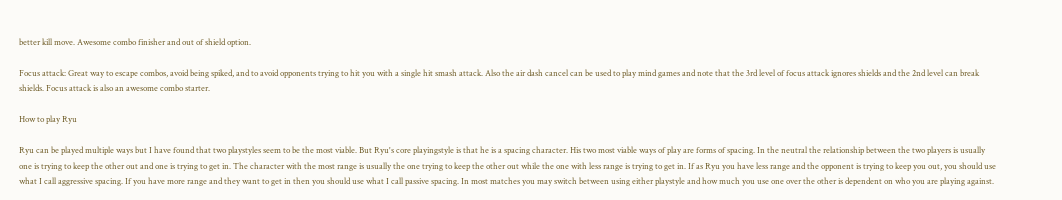better kill move. Awesome combo finisher and out of shield option.

Focus attack: Great way to escape combos, avoid being spiked, and to avoid opponents trying to hit you with a single hit smash attack. Also the air dash cancel can be used to play mind games and note that the 3rd level of focus attack ignores shields and the 2nd level can break shields. Focus attack is also an awesome combo starter.

How to play Ryu

Ryu can be played multiple ways but I have found that two playstyles seem to be the most viable. But Ryu's core playingstyle is that he is a spacing character. His two most viable ways of play are forms of spacing. In the neutral the relationship between the two players is usually one is trying to keep the other out and one is trying to get in. The character with the most range is usually the one trying to keep the other out while the one with less range is trying to get in. If as Ryu you have less range and the opponent is trying to keep you out, you should use what I call aggressive spacing. If you have more range and they want to get in then you should use what I call passive spacing. In most matches you may switch between using either playstyle and how much you use one over the other is dependent on who you are playing against.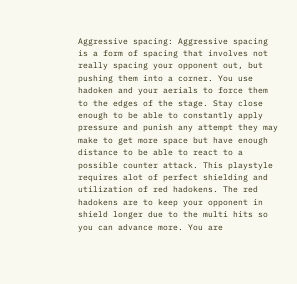Aggressive spacing: Aggressive spacing is a form of spacing that involves not really spacing your opponent out, but pushing them into a corner. You use hadoken and your aerials to force them to the edges of the stage. Stay close enough to be able to constantly apply pressure and punish any attempt they may make to get more space but have enough distance to be able to react to a possible counter attack. This playstyle requires alot of perfect shielding and utilization of red hadokens. The red hadokens are to keep your opponent in shield longer due to the multi hits so you can advance more. You are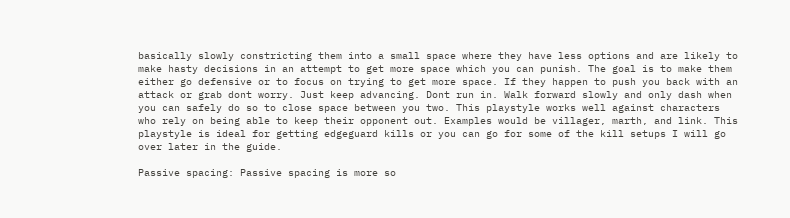basically slowly constricting them into a small space where they have less options and are likely to make hasty decisions in an attempt to get more space which you can punish. The goal is to make them either go defensive or to focus on trying to get more space. If they happen to push you back with an attack or grab dont worry. Just keep advancing. Dont run in. Walk forward slowly and only dash when you can safely do so to close space between you two. This playstyle works well against characters who rely on being able to keep their opponent out. Examples would be villager, marth, and link. This playstyle is ideal for getting edgeguard kills or you can go for some of the kill setups I will go over later in the guide.

Passive spacing: Passive spacing is more so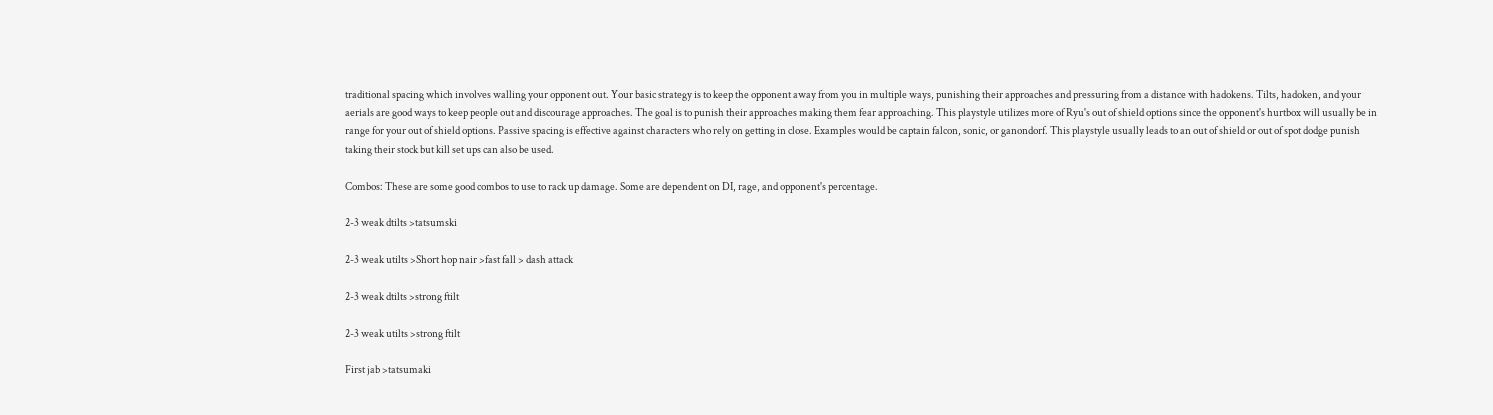traditional spacing which involves walling your opponent out. Your basic strategy is to keep the opponent away from you in multiple ways, punishing their approaches and pressuring from a distance with hadokens. Tilts, hadoken, and your aerials are good ways to keep people out and discourage approaches. The goal is to punish their approaches making them fear approaching. This playstyle utilizes more of Ryu's out of shield options since the opponent's hurtbox will usually be in range for your out of shield options. Passive spacing is effective against characters who rely on getting in close. Examples would be captain falcon, sonic, or ganondorf. This playstyle usually leads to an out of shield or out of spot dodge punish taking their stock but kill set ups can also be used.

Combos: These are some good combos to use to rack up damage. Some are dependent on DI, rage, and opponent's percentage.

2-3 weak dtilts >tatsumski

2-3 weak utilts >Short hop nair >fast fall > dash attack

2-3 weak dtilts >strong ftilt

2-3 weak utilts >strong ftilt

First jab >tatsumaki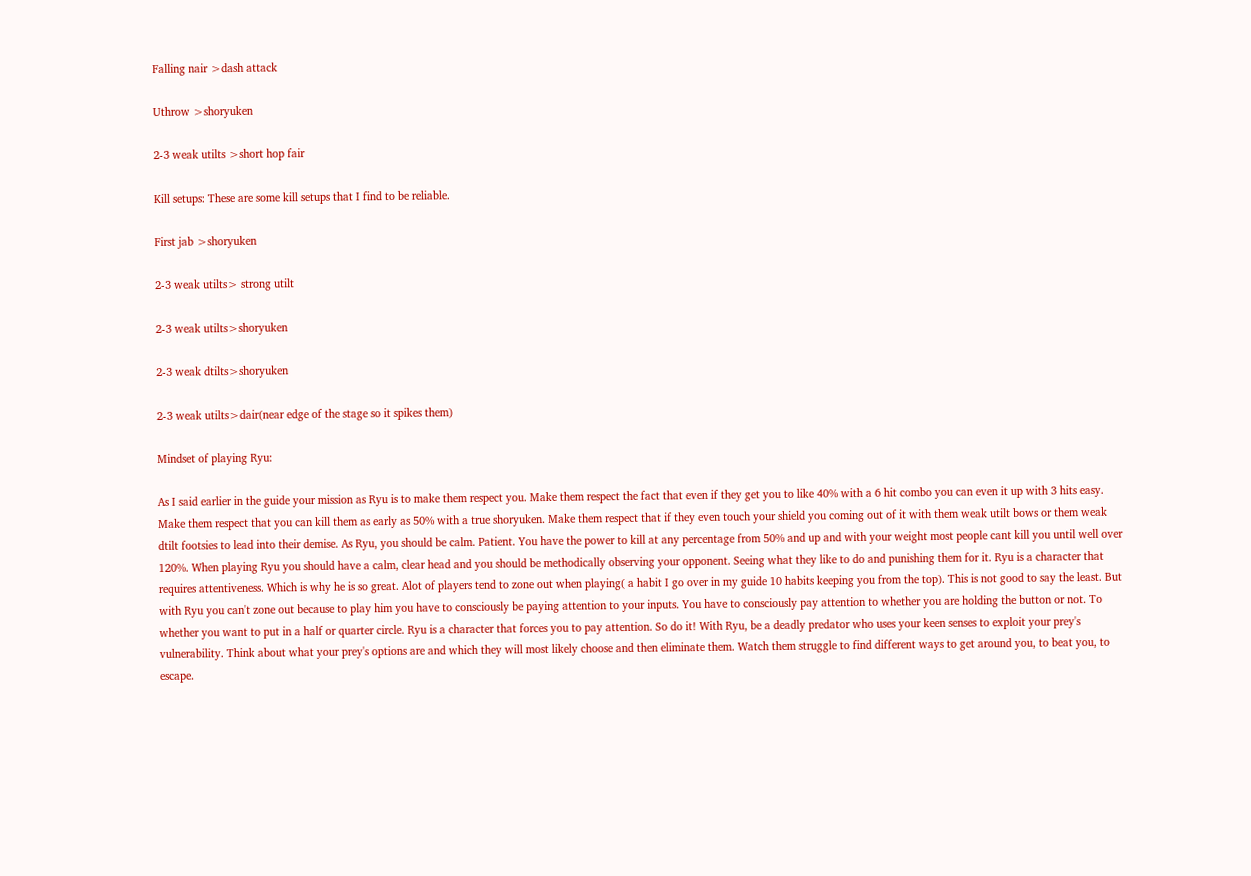Falling nair >dash attack

Uthrow >shoryuken

2-3 weak utilts >short hop fair

Kill setups: These are some kill setups that I find to be reliable.

First jab >shoryuken

2-3 weak utilts> strong utilt

2-3 weak utilts>shoryuken

2-3 weak dtilts>shoryuken

2-3 weak utilts>dair(near edge of the stage so it spikes them)

Mindset of playing Ryu:

As I said earlier in the guide your mission as Ryu is to make them respect you. Make them respect the fact that even if they get you to like 40% with a 6 hit combo you can even it up with 3 hits easy. Make them respect that you can kill them as early as 50% with a true shoryuken. Make them respect that if they even touch your shield you coming out of it with them weak utilt bows or them weak dtilt footsies to lead into their demise. As Ryu, you should be calm. Patient. You have the power to kill at any percentage from 50% and up and with your weight most people cant kill you until well over 120%. When playing Ryu you should have a calm, clear head and you should be methodically observing your opponent. Seeing what they like to do and punishing them for it. Ryu is a character that requires attentiveness. Which is why he is so great. Alot of players tend to zone out when playing( a habit I go over in my guide 10 habits keeping you from the top). This is not good to say the least. But with Ryu you can't zone out because to play him you have to consciously be paying attention to your inputs. You have to consciously pay attention to whether you are holding the button or not. To whether you want to put in a half or quarter circle. Ryu is a character that forces you to pay attention. So do it! With Ryu, be a deadly predator who uses your keen senses to exploit your prey's vulnerability. Think about what your prey's options are and which they will most likely choose and then eliminate them. Watch them struggle to find different ways to get around you, to beat you, to escape.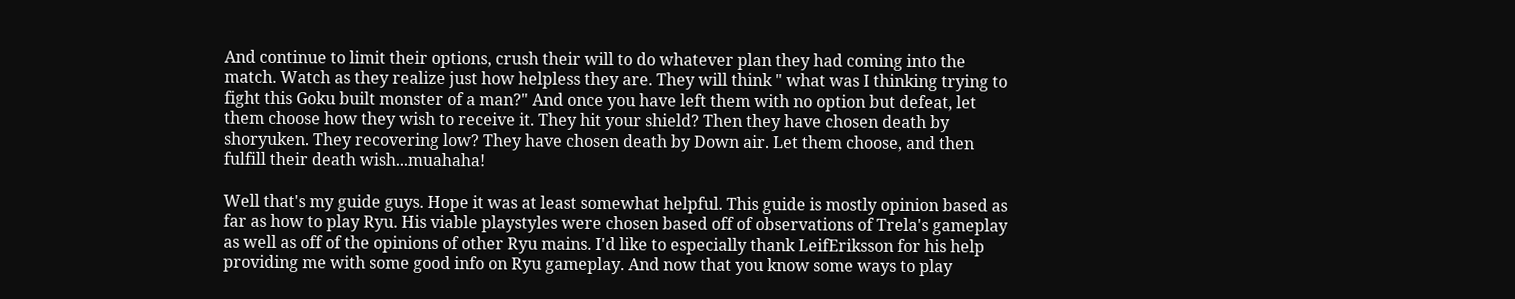And continue to limit their options, crush their will to do whatever plan they had coming into the match. Watch as they realize just how helpless they are. They will think " what was I thinking trying to fight this Goku built monster of a man?" And once you have left them with no option but defeat, let them choose how they wish to receive it. They hit your shield? Then they have chosen death by shoryuken. They recovering low? They have chosen death by Down air. Let them choose, and then fulfill their death wish...muahaha!

Well that's my guide guys. Hope it was at least somewhat helpful. This guide is mostly opinion based as far as how to play Ryu. His viable playstyles were chosen based off of observations of Trela's gameplay as well as off of the opinions of other Ryu mains. I'd like to especially thank LeifEriksson for his help providing me with some good info on Ryu gameplay. And now that you know some ways to play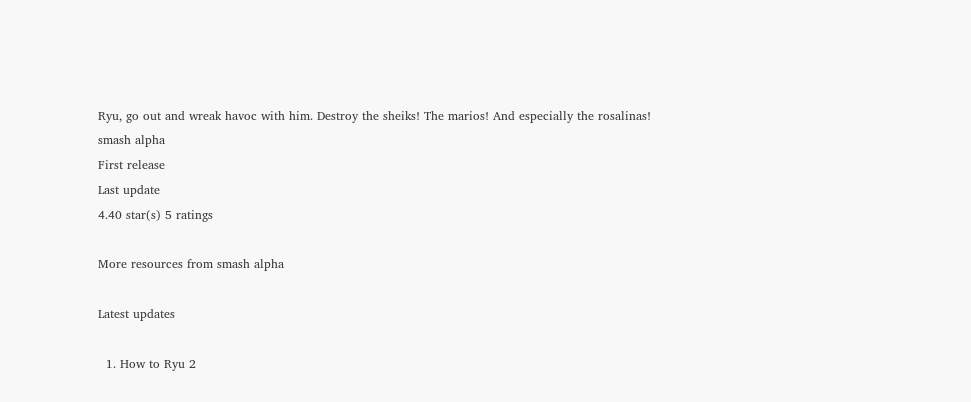Ryu, go out and wreak havoc with him. Destroy the sheiks! The marios! And especially the rosalinas!
smash alpha
First release
Last update
4.40 star(s) 5 ratings

More resources from smash alpha

Latest updates

  1. How to Ryu 2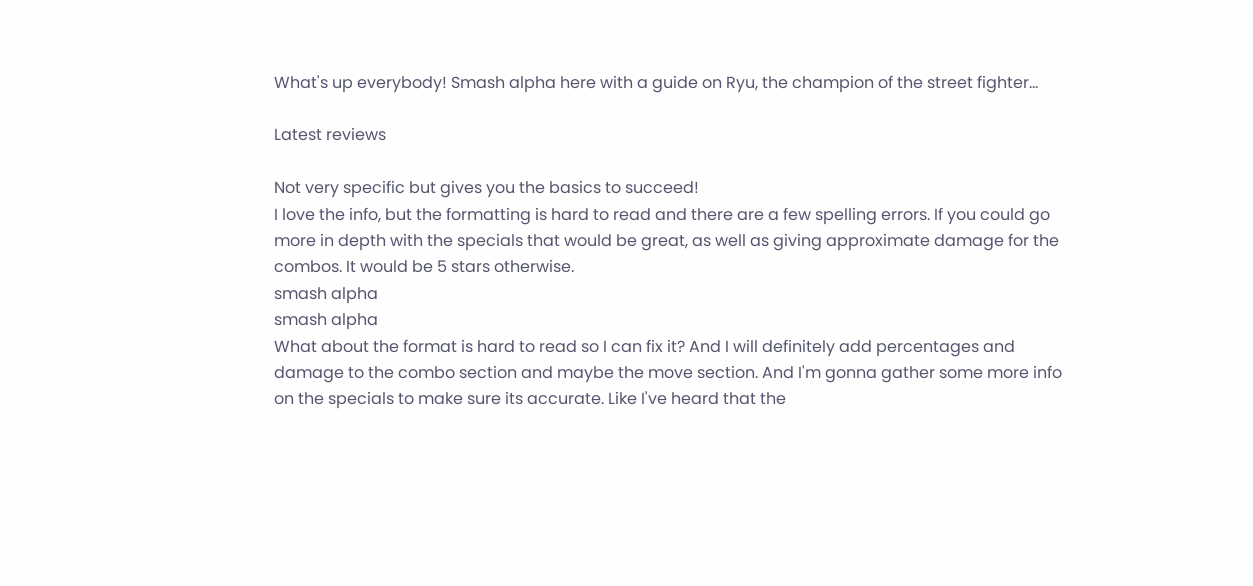What's up everybody! Smash alpha here with a guide on Ryu, the champion of the street fighter...

Latest reviews

Not very specific but gives you the basics to succeed!
I love the info, but the formatting is hard to read and there are a few spelling errors. If you could go more in depth with the specials that would be great, as well as giving approximate damage for the combos. It would be 5 stars otherwise.
smash alpha
smash alpha
What about the format is hard to read so I can fix it? And I will definitely add percentages and damage to the combo section and maybe the move section. And I'm gonna gather some more info on the specials to make sure its accurate. Like I've heard that the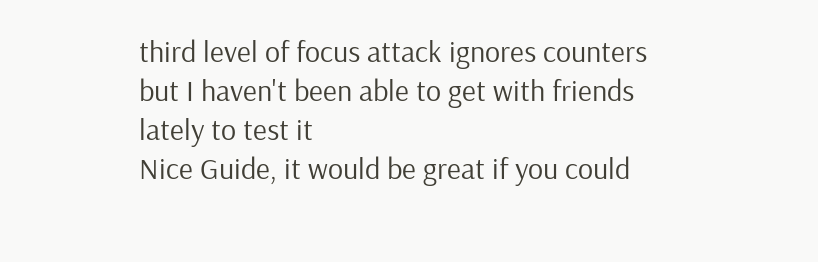third level of focus attack ignores counters but I haven't been able to get with friends lately to test it
Nice Guide, it would be great if you could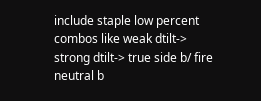include staple low percent combos like weak dtilt-> strong dtilt-> true side b/ fire neutral b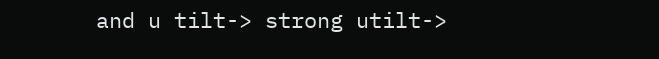and u tilt-> strong utilt->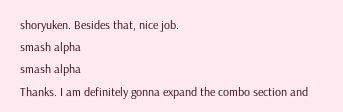shoryuken. Besides that, nice job.
smash alpha
smash alpha
Thanks. I am definitely gonna expand the combo section and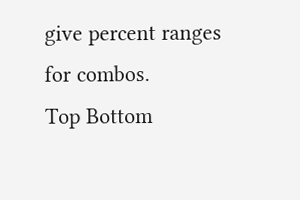give percent ranges for combos.
Top Bottom